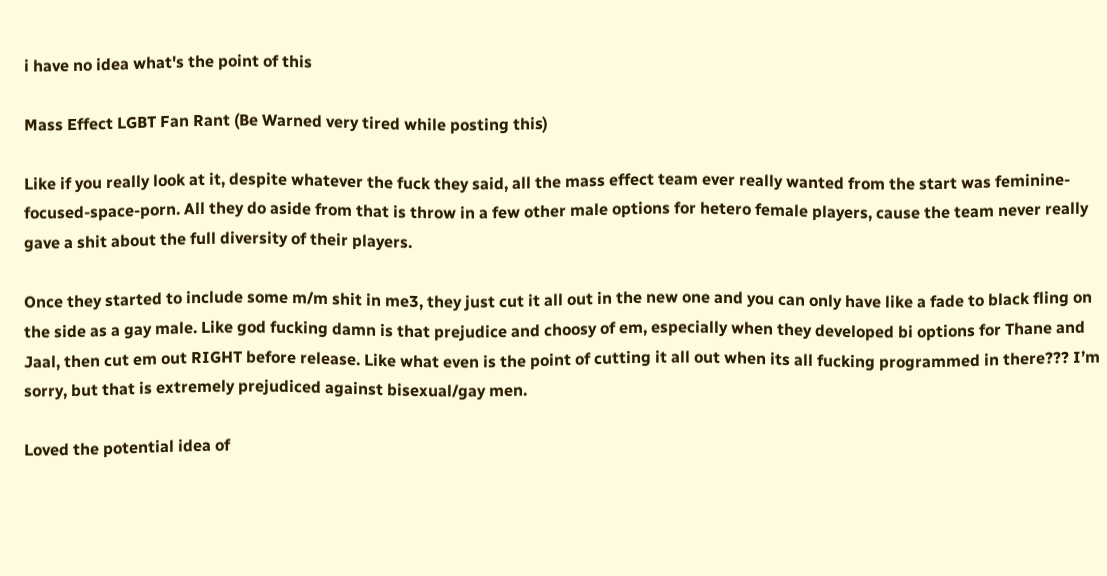i have no idea what's the point of this

Mass Effect LGBT Fan Rant (Be Warned very tired while posting this)

Like if you really look at it, despite whatever the fuck they said, all the mass effect team ever really wanted from the start was feminine-focused-space-porn. All they do aside from that is throw in a few other male options for hetero female players, cause the team never really gave a shit about the full diversity of their players.

Once they started to include some m/m shit in me3, they just cut it all out in the new one and you can only have like a fade to black fling on the side as a gay male. Like god fucking damn is that prejudice and choosy of em, especially when they developed bi options for Thane and Jaal, then cut em out RIGHT before release. Like what even is the point of cutting it all out when its all fucking programmed in there??? I’m sorry, but that is extremely prejudiced against bisexual/gay men.

Loved the potential idea of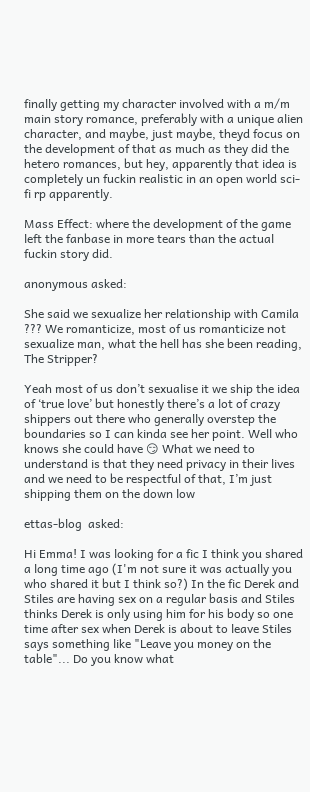finally getting my character involved with a m/m main story romance, preferably with a unique alien character, and maybe, just maybe, theyd focus on the development of that as much as they did the hetero romances, but hey, apparently that idea is completely un fuckin realistic in an open world sci-fi rp apparently.

Mass Effect: where the development of the game left the fanbase in more tears than the actual fuckin story did.

anonymous asked:

She said we sexualize her relationship with Camila ??? We romanticize, most of us romanticize not sexualize man, what the hell has she been reading, The Stripper?

Yeah most of us don’t sexualise it we ship the idea of ‘true love’ but honestly there’s a lot of crazy shippers out there who generally overstep the boundaries so I can kinda see her point. Well who knows she could have 😏 What we need to understand is that they need privacy in their lives and we need to be respectful of that, I’m just shipping them on the down low

ettas-blog  asked:

Hi Emma! I was looking for a fic I think you shared a long time ago (I'm not sure it was actually you who shared it but I think so?) In the fic Derek and Stiles are having sex on a regular basis and Stiles thinks Derek is only using him for his body so one time after sex when Derek is about to leave Stiles says something like "Leave you money on the table"... Do you know what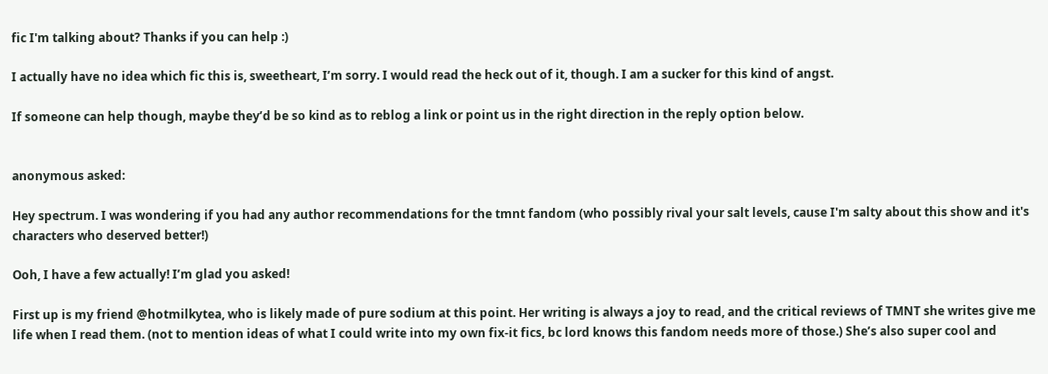fic I'm talking about? Thanks if you can help :)

I actually have no idea which fic this is, sweetheart, I’m sorry. I would read the heck out of it, though. I am a sucker for this kind of angst.

If someone can help though, maybe they’d be so kind as to reblog a link or point us in the right direction in the reply option below.


anonymous asked:

Hey spectrum. I was wondering if you had any author recommendations for the tmnt fandom (who possibly rival your salt levels, cause I'm salty about this show and it's characters who deserved better!)

Ooh, I have a few actually! I’m glad you asked!

First up is my friend @hotmilkytea, who is likely made of pure sodium at this point. Her writing is always a joy to read, and the critical reviews of TMNT she writes give me life when I read them. (not to mention ideas of what I could write into my own fix-it fics, bc lord knows this fandom needs more of those.) She’s also super cool and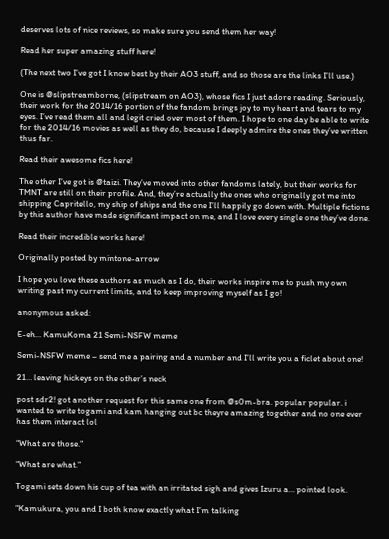deserves lots of nice reviews, so make sure you send them her way!

Read her super amazing stuff here!

(The next two I’ve got I know best by their AO3 stuff, and so those are the links I’ll use.)

One is @slipstreamborne, (slipstream on AO3), whose fics I just adore reading. Seriously, their work for the 2014/16 portion of the fandom brings joy to my heart and tears to my eyes. I’ve read them all and legit cried over most of them. I hope to one day be able to write for the 2014/16 movies as well as they do, because I deeply admire the ones they’ve written thus far.

Read their awesome fics here!

The other I’ve got is @taizi. They’ve moved into other fandoms lately, but their works for TMNT are still on their profile. And, they’re actually the ones who originally got me into shipping Capritello, my ship of ships and the one I’ll happily go down with. Multiple fictions by this author have made significant impact on me, and I love every single one they’ve done.

Read their incredible works here!

Originally posted by mintone-arrow

I hope you love these authors as much as I do, their works inspire me to push my own writing past my current limits, and to keep improving myself as I go!

anonymous asked:

E-eh... KamuKoma 21 Semi-NSFW meme

Semi-NSFW meme – send me a pairing and a number and I’ll write you a ficlet about one!

21… leaving hickeys on the other’s neck

post sdr2! got another request for this same one from @s0m-bra. popular popular. i wanted to write togami and kam hanging out bc theyre amazing together and no one ever has them interact lol

“What are those.”

“What are what.”

Togami sets down his cup of tea with an irritated sigh and gives Izuru a… pointed look.

“Kamukura, you and I both know exactly what I’m talking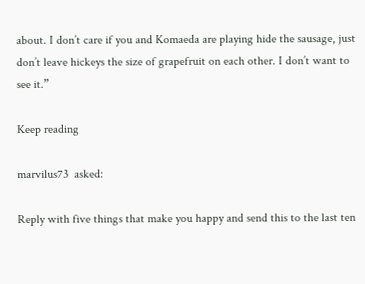about. I don’t care if you and Komaeda are playing hide the sausage, just don’t leave hickeys the size of grapefruit on each other. I don’t want to see it.”

Keep reading

marvilus73  asked:

Reply with five things that make you happy and send this to the last ten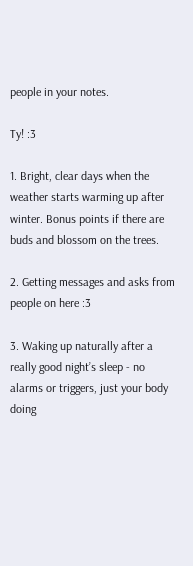people in your notes.

Ty! :3

1. Bright, clear days when the weather starts warming up after winter. Bonus points if there are buds and blossom on the trees.

2. Getting messages and asks from people on here :3

3. Waking up naturally after a really good night’s sleep - no alarms or triggers, just your body doing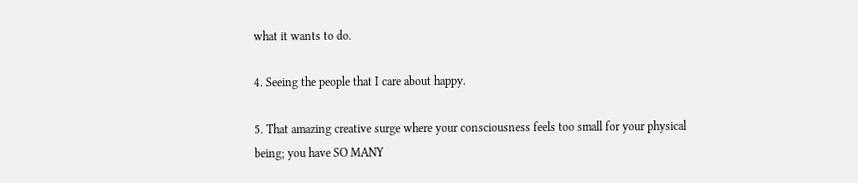what it wants to do.

4. Seeing the people that I care about happy.

5. That amazing creative surge where your consciousness feels too small for your physical being; you have SO MANY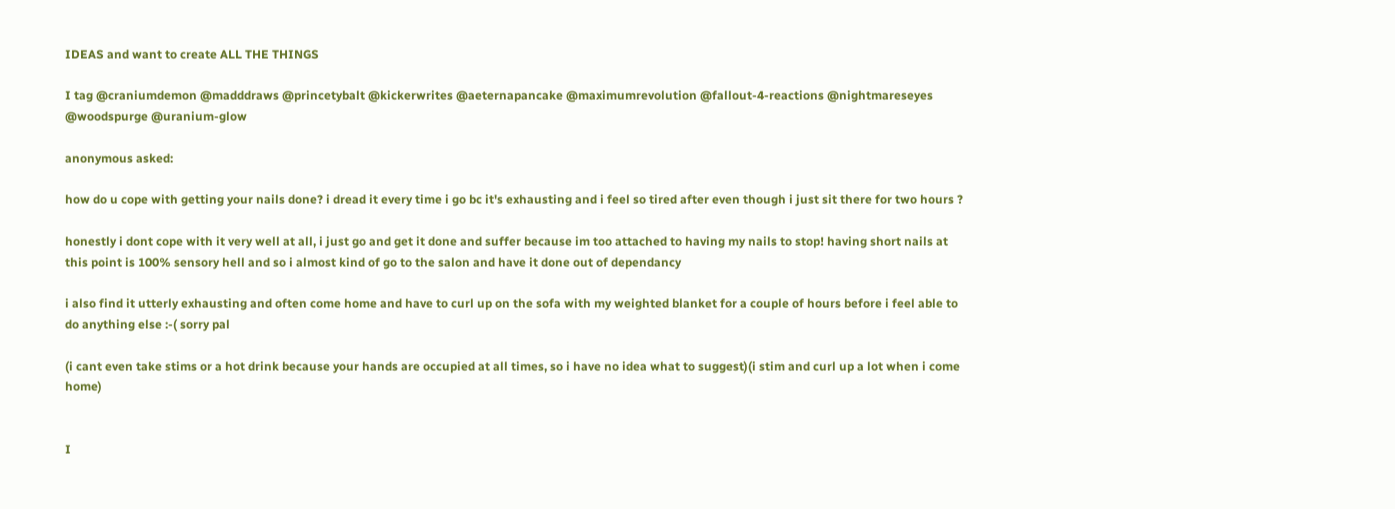IDEAS and want to create ALL THE THINGS

I tag @craniumdemon @madddraws @princetybalt @kickerwrites @aeternapancake @maximumrevolution @fallout-4-reactions @nightmareseyes @woodspurge @uranium-glow

anonymous asked:

how do u cope with getting your nails done? i dread it every time i go bc it's exhausting and i feel so tired after even though i just sit there for two hours ?

honestly i dont cope with it very well at all, i just go and get it done and suffer because im too attached to having my nails to stop! having short nails at this point is 100% sensory hell and so i almost kind of go to the salon and have it done out of dependancy

i also find it utterly exhausting and often come home and have to curl up on the sofa with my weighted blanket for a couple of hours before i feel able to do anything else :-( sorry pal

(i cant even take stims or a hot drink because your hands are occupied at all times, so i have no idea what to suggest)(i stim and curl up a lot when i come home)


I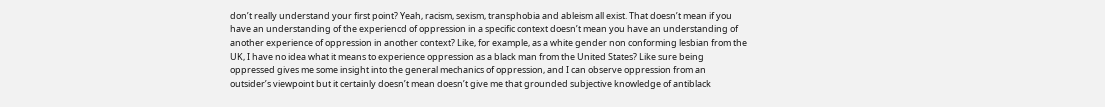don’t really understand your first point? Yeah, racism, sexism, transphobia and ableism all exist. That doesn’t mean if you have an understanding of the experiencd of oppression in a specific context doesn’t mean you have an understanding of another experience of oppression in another context? Like, for example, as a white gender non conforming lesbian from the UK, I have no idea what it means to experience oppression as a black man from the United States? Like sure being oppressed gives me some insight into the general mechanics of oppression, and I can observe oppression from an outsider’s viewpoint but it certainly doesn’t mean doesn’t give me that grounded subjective knowledge of antiblack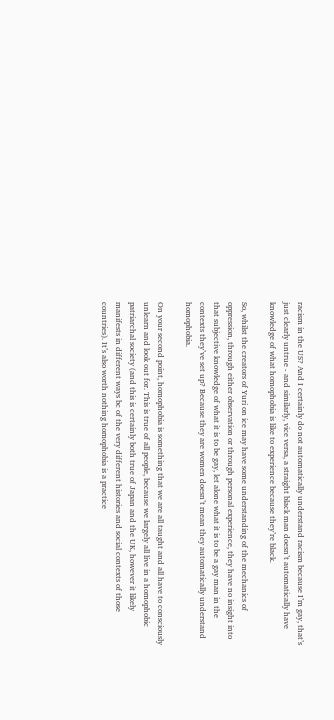racism in the US? And I certainly do not automatically understand racism because I’m gay, that’s just clearly untrue - and similarly, vice versa, a straight black man doesn’t automatically have knowledge of what homophobia is like to experience because they’re black.

So, whilst the creators of Yuri on ice may have some understanding of the mechanics of oppression, through either observation or through personal experience, they have no insight into that subjective knowledge of what it is to be gay, let alone what it is to be a gay man in the contexts they’ve set up? Because they are women doesn’t mean they automatically understand homophobia.

On your second point, homophobia is something that we are all taught and all have to consciously unlearn and look out for. This is true of all people, because we largely all live in a homophobic patriarchal society (and this is certainly both true of Japan and the UK, however it likely manifests in different ways bc of the very different histories and social contexts of those countries). It’s also worth nothing homophobia is a practice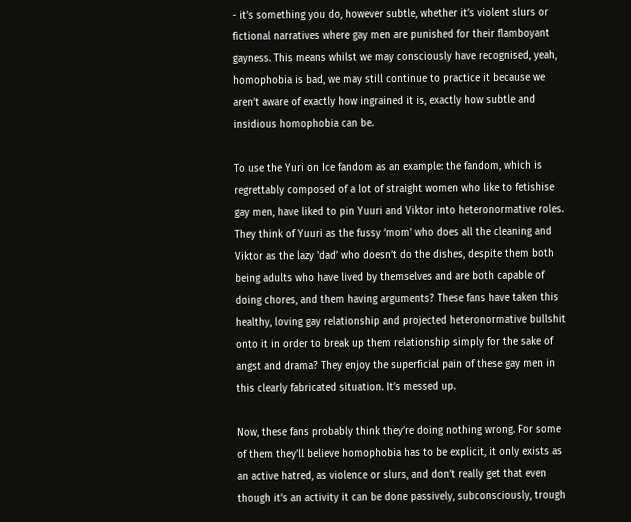- it’s something you do, however subtle, whether it’s violent slurs or fictional narratives where gay men are punished for their flamboyant gayness. This means whilst we may consciously have recognised, yeah, homophobia is bad, we may still continue to practice it because we aren’t aware of exactly how ingrained it is, exactly how subtle and insidious homophobia can be.

To use the Yuri on Ice fandom as an example: the fandom, which is regrettably composed of a lot of straight women who like to fetishise gay men, have liked to pin Yuuri and Viktor into heteronormative roles. They think of Yuuri as the fussy ‘mom’ who does all the cleaning and Viktor as the lazy 'dad’ who doesn’t do the dishes, despite them both being adults who have lived by themselves and are both capable of doing chores, and them having arguments? These fans have taken this healthy, loving gay relationship and projected heteronormative bullshit onto it in order to break up them relationship simply for the sake of angst and drama? They enjoy the superficial pain of these gay men in this clearly fabricated situation. It’s messed up.

Now, these fans probably think they’re doing nothing wrong. For some of them they’ll believe homophobia has to be explicit, it only exists as an active hatred, as violence or slurs, and don’t really get that even though it’s an activity it can be done passively, subconsciously, trough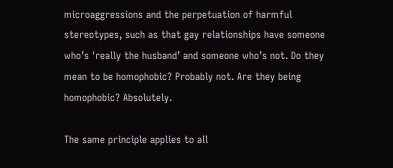microaggressions and the perpetuation of harmful stereotypes, such as that gay relationships have someone who’s 'really the husband’ and someone who’s not. Do they mean to be homophobic? Probably not. Are they being homophobic? Absolutely.

The same principle applies to all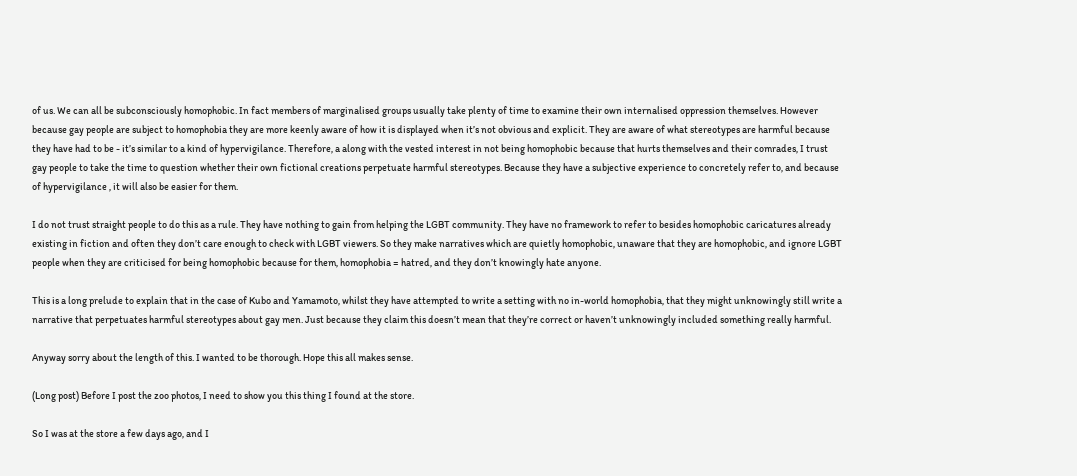of us. We can all be subconsciously homophobic. In fact members of marginalised groups usually take plenty of time to examine their own internalised oppression themselves. However because gay people are subject to homophobia they are more keenly aware of how it is displayed when it’s not obvious and explicit. They are aware of what stereotypes are harmful because they have had to be - it’s similar to a kind of hypervigilance. Therefore, a along with the vested interest in not being homophobic because that hurts themselves and their comrades, I trust gay people to take the time to question whether their own fictional creations perpetuate harmful stereotypes. Because they have a subjective experience to concretely refer to, and because of hypervigilance , it will also be easier for them.

I do not trust straight people to do this as a rule. They have nothing to gain from helping the LGBT community. They have no framework to refer to besides homophobic caricatures already existing in fiction and often they don’t care enough to check with LGBT viewers. So they make narratives which are quietly homophobic, unaware that they are homophobic, and ignore LGBT people when they are criticised for being homophobic because for them, homophobia = hatred, and they don’t knowingly hate anyone.

This is a long prelude to explain that in the case of Kubo and Yamamoto, whilst they have attempted to write a setting with no in-world homophobia, that they might unknowingly still write a narrative that perpetuates harmful stereotypes about gay men. Just because they claim this doesn’t mean that they’re correct or haven’t unknowingly included something really harmful.

Anyway sorry about the length of this. I wanted to be thorough. Hope this all makes sense.

(Long post) Before I post the zoo photos, I need to show you this thing I found at the store.

So I was at the store a few days ago, and I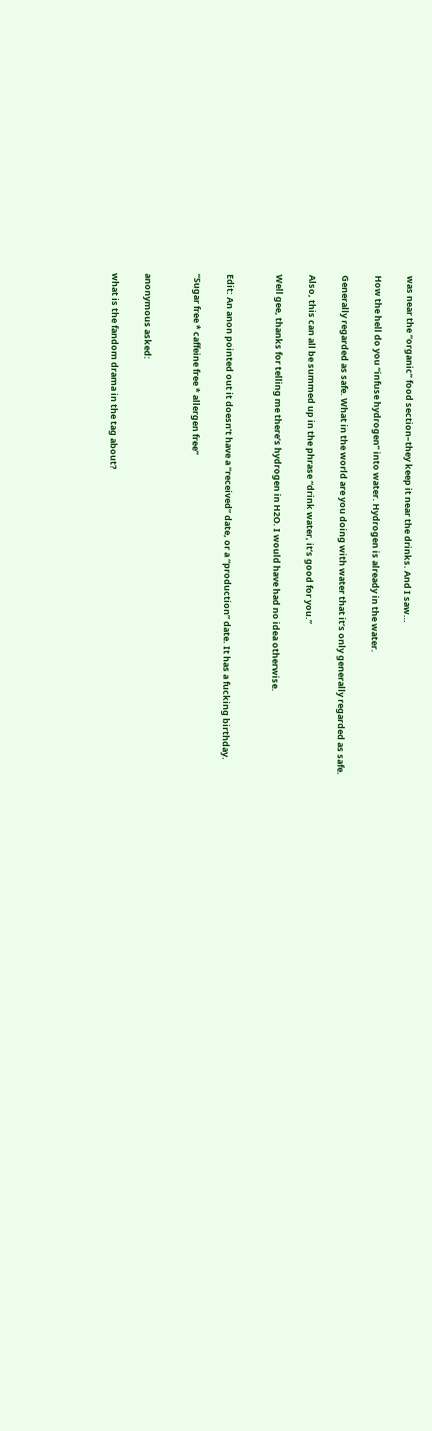was near the “organic” food section–they keep it near the drinks. And I saw…

How the hell do you “infuse hydrogen” into water. Hydrogen is already in the water.

Generally regarded as safe. What in the world are you doing with water that it’s only generally regarded as safe.

Also, this can all be summed up in the phrase “drink water, it’s good for you.”

Well gee, thanks for telling me there’s hydrogen in H2O. I would have had no idea otherwise.


Edit: An anon pointed out it doesn’t have a “received” date, or a “production” date. It has a fucking birthday.

“Sugar free * caffeine free * allergen free”


anonymous asked:

what is the fandom drama in the tag about?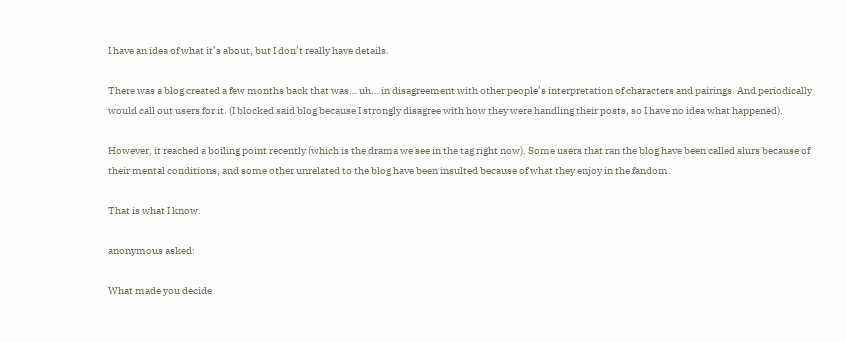I have an idea of what it’s about, but I don’t really have details.

There was a blog created a few months back that was… uh… in disagreement with other people’s interpretation of characters and pairings. And periodically would call out users for it. (I blocked said blog because I strongly disagree with how they were handling their posts, so I have no idea what happened).

However, it reached a boiling point recently (which is the drama we see in the tag right now). Some users that ran the blog have been called slurs because of their mental conditions, and some other unrelated to the blog have been insulted because of what they enjoy in the fandom.

That is what I know.

anonymous asked:

What made you decide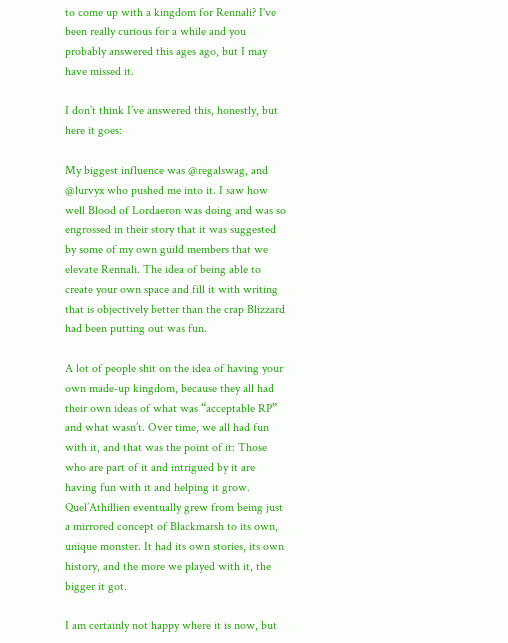to come up with a kingdom for Rennali? I've been really curious for a while and you probably answered this ages ago, but I may have missed it.

I don’t think I’ve answered this, honestly, but here it goes:

My biggest influence was @regalswag, and @lurvyx who pushed me into it. I saw how well Blood of Lordaeron was doing and was so engrossed in their story that it was suggested by some of my own guild members that we elevate Rennali. The idea of being able to create your own space and fill it with writing that is objectively better than the crap Blizzard had been putting out was fun.

A lot of people shit on the idea of having your own made-up kingdom, because they all had their own ideas of what was “acceptable RP” and what wasn’t. Over time, we all had fun with it, and that was the point of it: Those who are part of it and intrigued by it are having fun with it and helping it grow. Quel’Athillien eventually grew from being just a mirrored concept of Blackmarsh to its own, unique monster. It had its own stories, its own history, and the more we played with it, the bigger it got.

I am certainly not happy where it is now, but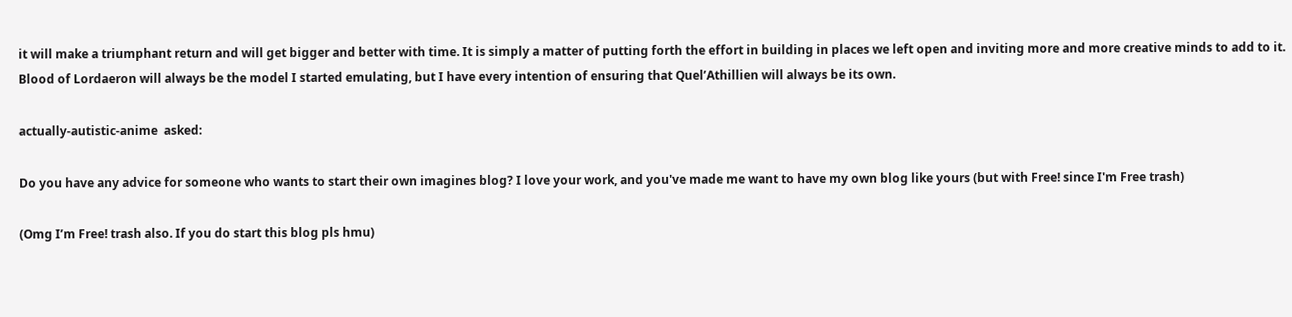it will make a triumphant return and will get bigger and better with time. It is simply a matter of putting forth the effort in building in places we left open and inviting more and more creative minds to add to it. Blood of Lordaeron will always be the model I started emulating, but I have every intention of ensuring that Quel’Athillien will always be its own.

actually-autistic-anime  asked:

Do you have any advice for someone who wants to start their own imagines blog? I love your work, and you've made me want to have my own blog like yours (but with Free! since I'm Free trash)

(Omg I’m Free! trash also. If you do start this blog pls hmu)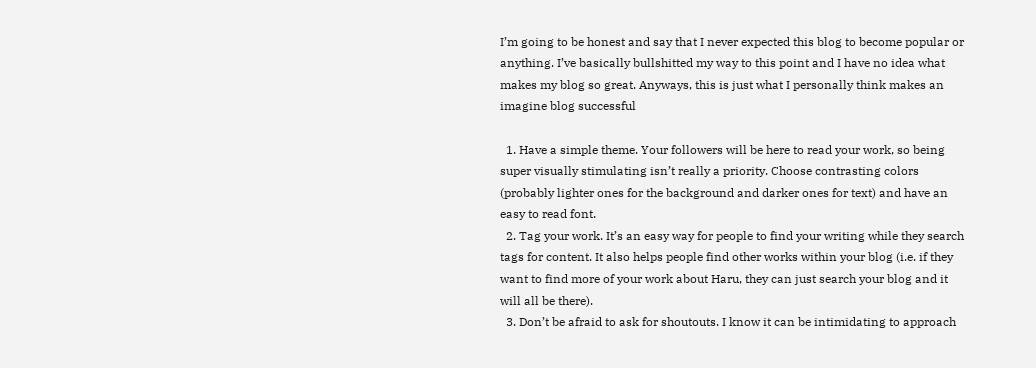I’m going to be honest and say that I never expected this blog to become popular or anything. I’ve basically bullshitted my way to this point and I have no idea what makes my blog so great. Anyways, this is just what I personally think makes an imagine blog successful

  1. Have a simple theme. Your followers will be here to read your work, so being super visually stimulating isn’t really a priority. Choose contrasting colors (probably lighter ones for the background and darker ones for text) and have an easy to read font.
  2. Tag your work. It’s an easy way for people to find your writing while they search tags for content. It also helps people find other works within your blog (i.e. if they want to find more of your work about Haru, they can just search your blog and it will all be there).
  3. Don’t be afraid to ask for shoutouts. I know it can be intimidating to approach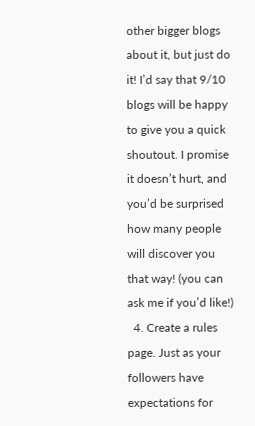other bigger blogs about it, but just do it! I’d say that 9/10 blogs will be happy to give you a quick shoutout. I promise it doesn’t hurt, and you’d be surprised how many people will discover you that way! (you can ask me if you’d like!)
  4. Create a rules page. Just as your followers have expectations for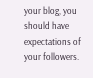your blog, you should have expectations of your followers.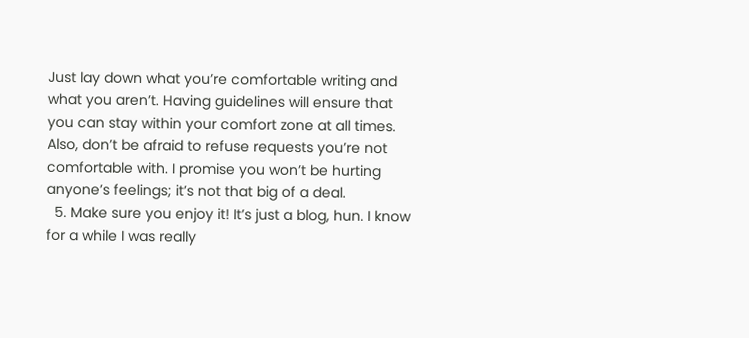Just lay down what you’re comfortable writing and what you aren’t. Having guidelines will ensure that you can stay within your comfort zone at all times. Also, don’t be afraid to refuse requests you’re not comfortable with. I promise you won’t be hurting anyone’s feelings; it’s not that big of a deal.
  5. Make sure you enjoy it! It’s just a blog, hun. I know for a while I was really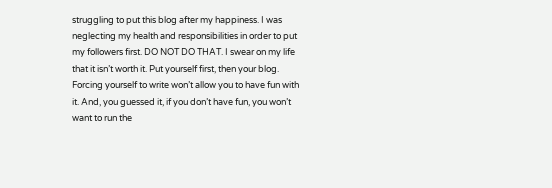struggling to put this blog after my happiness. I was neglecting my health and responsibilities in order to put my followers first. DO NOT DO THAT. I swear on my life that it isn’t worth it. Put yourself first, then your blog. Forcing yourself to write won’t allow you to have fun with it. And, you guessed it, if you don’t have fun, you won’t want to run the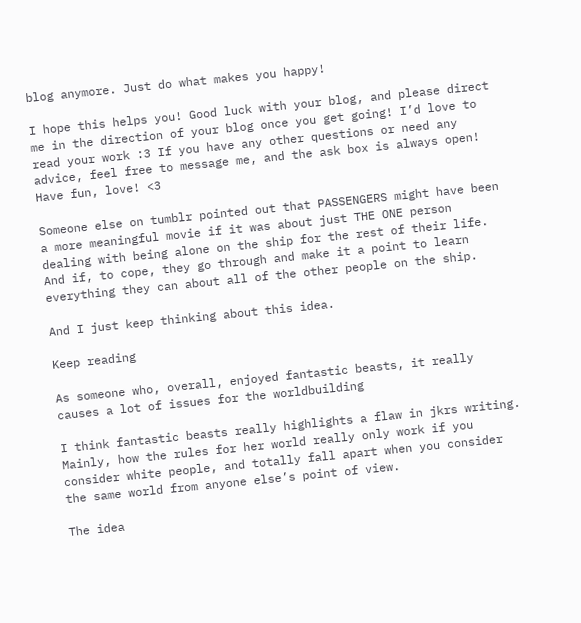blog anymore. Just do what makes you happy!

I hope this helps you! Good luck with your blog, and please direct me in the direction of your blog once you get going! I’d love to read your work :3 If you have any other questions or need any advice, feel free to message me, and the ask box is always open! Have fun, love! <3

Someone else on tumblr pointed out that PASSENGERS might have been a more meaningful movie if it was about just THE ONE person dealing with being alone on the ship for the rest of their life.  And if, to cope, they go through and make it a point to learn everything they can about all of the other people on the ship.

And I just keep thinking about this idea.

Keep reading

As someone who, overall, enjoyed fantastic beasts, it really causes a lot of issues for the worldbuilding

I think fantastic beasts really highlights a flaw in jkrs writing. Mainly, how the rules for her world really only work if you consider white people, and totally fall apart when you consider the same world from anyone else’s point of view.

The idea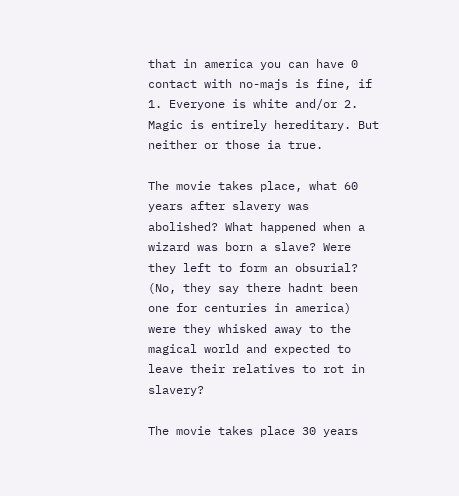that in america you can have 0 contact with no-majs is fine, if 1. Everyone is white and/or 2. Magic is entirely hereditary. But neither or those ia true.

The movie takes place, what 60 years after slavery was abolished? What happened when a wizard was born a slave? Were they left to form an obsurial? (No, they say there hadnt been one for centuries in america) were they whisked away to the magical world and expected to leave their relatives to rot in slavery?

The movie takes place 30 years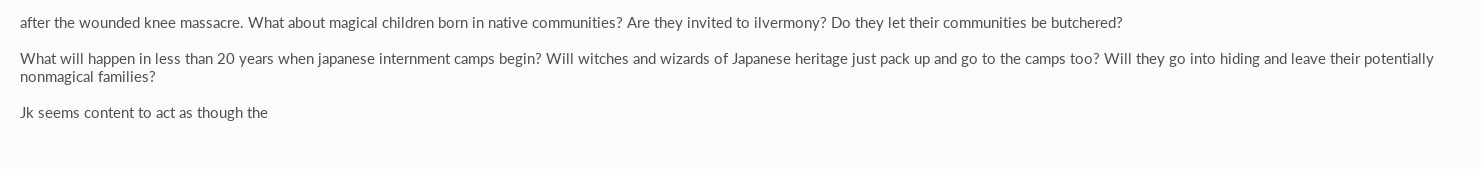after the wounded knee massacre. What about magical children born in native communities? Are they invited to ilvermony? Do they let their communities be butchered?

What will happen in less than 20 years when japanese internment camps begin? Will witches and wizards of Japanese heritage just pack up and go to the camps too? Will they go into hiding and leave their potentially nonmagical families?

Jk seems content to act as though the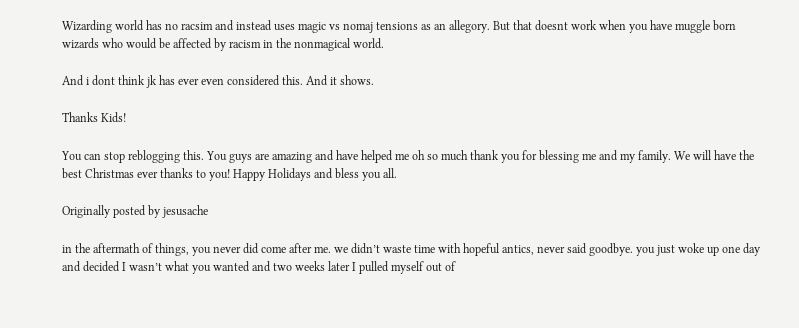Wizarding world has no racsim and instead uses magic vs nomaj tensions as an allegory. But that doesnt work when you have muggle born wizards who would be affected by racism in the nonmagical world.

And i dont think jk has ever even considered this. And it shows.

Thanks Kids!

You can stop reblogging this. You guys are amazing and have helped me oh so much thank you for blessing me and my family. We will have the best Christmas ever thanks to you! Happy Holidays and bless you all.

Originally posted by jesusache

in the aftermath of things, you never did come after me. we didn’t waste time with hopeful antics, never said goodbye. you just woke up one day and decided I wasn’t what you wanted and two weeks later I pulled myself out of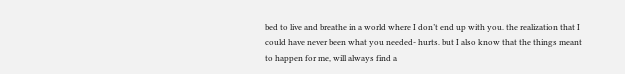bed to live and breathe in a world where I don’t end up with you. the realization that I could have never been what you needed- hurts. but I also know that the things meant to happen for me, will always find a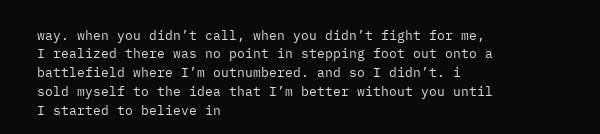way. when you didn’t call, when you didn’t fight for me, I realized there was no point in stepping foot out onto a battlefield where I’m outnumbered. and so I didn’t. i sold myself to the idea that I’m better without you until I started to believe in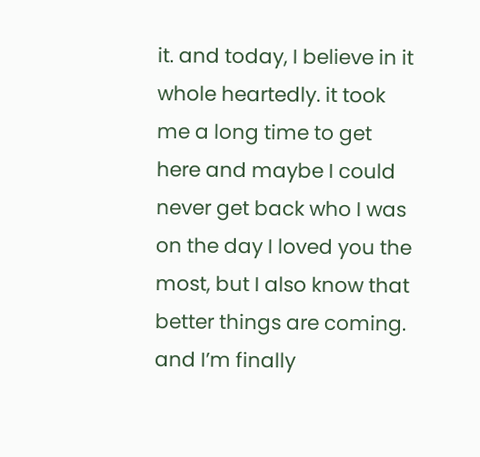it. and today, I believe in it whole heartedly. it took me a long time to get here and maybe I could never get back who I was on the day I loved you the most, but I also know that better things are coming. and I’m finally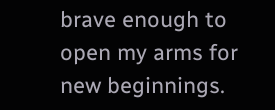brave enough to open my arms for new beginnings.